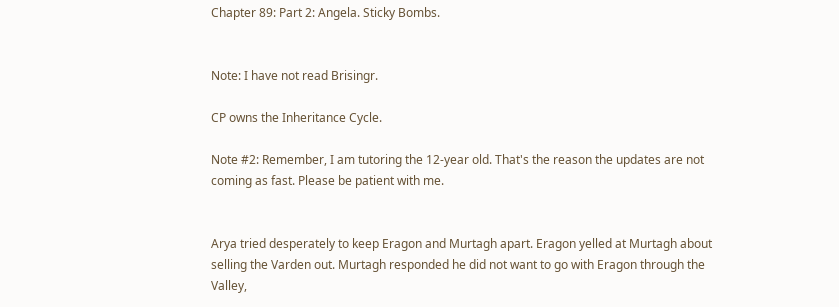Chapter 89: Part 2: Angela. Sticky Bombs.


Note: I have not read Brisingr.

CP owns the Inheritance Cycle.

Note #2: Remember, I am tutoring the 12-year old. That's the reason the updates are not coming as fast. Please be patient with me.


Arya tried desperately to keep Eragon and Murtagh apart. Eragon yelled at Murtagh about selling the Varden out. Murtagh responded he did not want to go with Eragon through the Valley,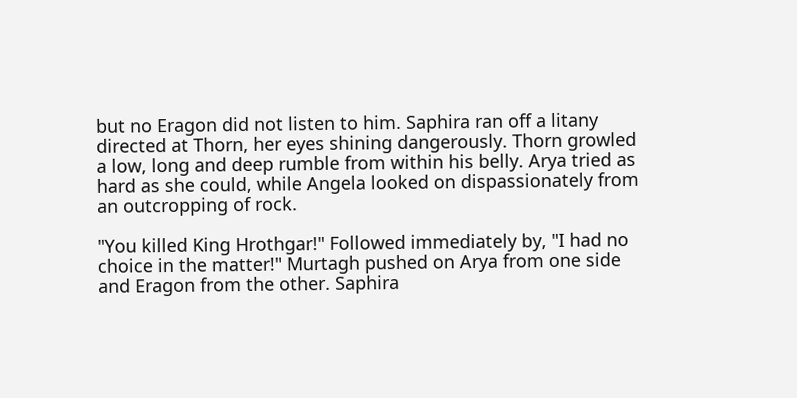but no Eragon did not listen to him. Saphira ran off a litany directed at Thorn, her eyes shining dangerously. Thorn growled a low, long and deep rumble from within his belly. Arya tried as hard as she could, while Angela looked on dispassionately from an outcropping of rock.

"You killed King Hrothgar!" Followed immediately by, "I had no choice in the matter!" Murtagh pushed on Arya from one side and Eragon from the other. Saphira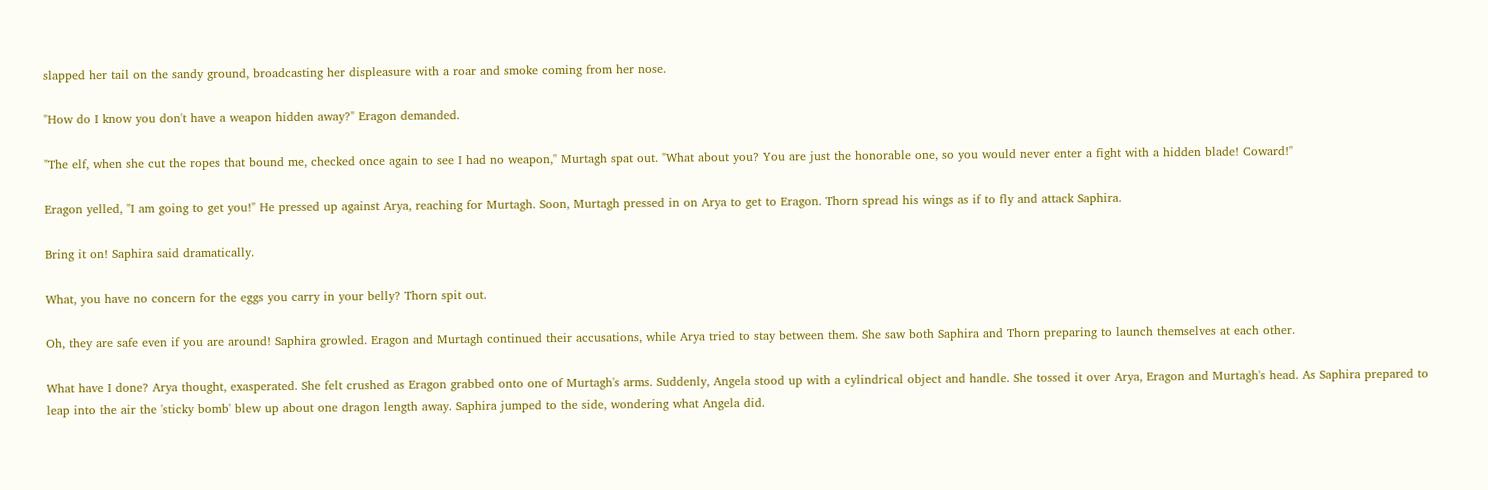slapped her tail on the sandy ground, broadcasting her displeasure with a roar and smoke coming from her nose.

"How do I know you don't have a weapon hidden away?" Eragon demanded.

"The elf, when she cut the ropes that bound me, checked once again to see I had no weapon," Murtagh spat out. "What about you? You are just the honorable one, so you would never enter a fight with a hidden blade! Coward!"

Eragon yelled, "I am going to get you!" He pressed up against Arya, reaching for Murtagh. Soon, Murtagh pressed in on Arya to get to Eragon. Thorn spread his wings as if to fly and attack Saphira.

Bring it on! Saphira said dramatically.

What, you have no concern for the eggs you carry in your belly? Thorn spit out.

Oh, they are safe even if you are around! Saphira growled. Eragon and Murtagh continued their accusations, while Arya tried to stay between them. She saw both Saphira and Thorn preparing to launch themselves at each other.

What have I done? Arya thought, exasperated. She felt crushed as Eragon grabbed onto one of Murtagh's arms. Suddenly, Angela stood up with a cylindrical object and handle. She tossed it over Arya, Eragon and Murtagh's head. As Saphira prepared to leap into the air the 'sticky bomb' blew up about one dragon length away. Saphira jumped to the side, wondering what Angela did.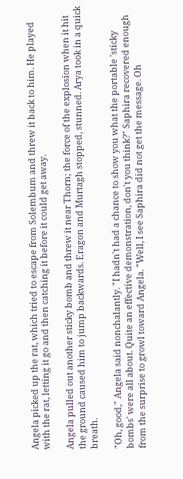Angela picked up the rat, which tried to escape from Solembum and threw it back to him. He played with the rat, letting it go and then catching it before it could get away.

Angela pulled out another sticky bomb and threw it near Thorn; the force of the explosion when it hit the ground caused him to jump backwards. Eragon and Murtagh stopped, stunned. Arya took in a quick breath.

"Oh, good," Angela said nonchalantly. "I hadn't had a chance to show you what the portable 'sticky bombs' were all about. Quite an effective demonstration, don't you think?" Saphira recovered enough from the surprise to growl toward Angela. "Well, I see Saphira did not get the message. Oh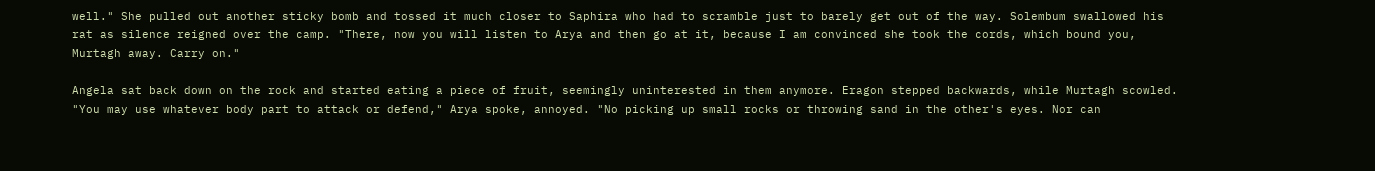well." She pulled out another sticky bomb and tossed it much closer to Saphira who had to scramble just to barely get out of the way. Solembum swallowed his rat as silence reigned over the camp. "There, now you will listen to Arya and then go at it, because I am convinced she took the cords, which bound you, Murtagh away. Carry on."

Angela sat back down on the rock and started eating a piece of fruit, seemingly uninterested in them anymore. Eragon stepped backwards, while Murtagh scowled. "You may use whatever body part to attack or defend," Arya spoke, annoyed. "No picking up small rocks or throwing sand in the other's eyes. Nor can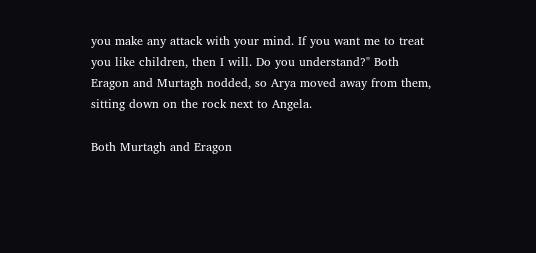you make any attack with your mind. If you want me to treat you like children, then I will. Do you understand?" Both Eragon and Murtagh nodded, so Arya moved away from them, sitting down on the rock next to Angela.

Both Murtagh and Eragon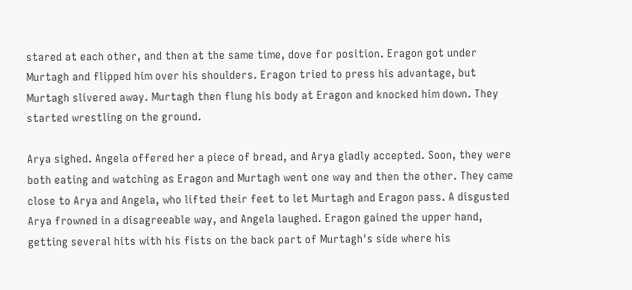stared at each other, and then at the same time, dove for position. Eragon got under Murtagh and flipped him over his shoulders. Eragon tried to press his advantage, but Murtagh slivered away. Murtagh then flung his body at Eragon and knocked him down. They started wrestling on the ground.

Arya sighed. Angela offered her a piece of bread, and Arya gladly accepted. Soon, they were both eating and watching as Eragon and Murtagh went one way and then the other. They came close to Arya and Angela, who lifted their feet to let Murtagh and Eragon pass. A disgusted Arya frowned in a disagreeable way, and Angela laughed. Eragon gained the upper hand, getting several hits with his fists on the back part of Murtagh's side where his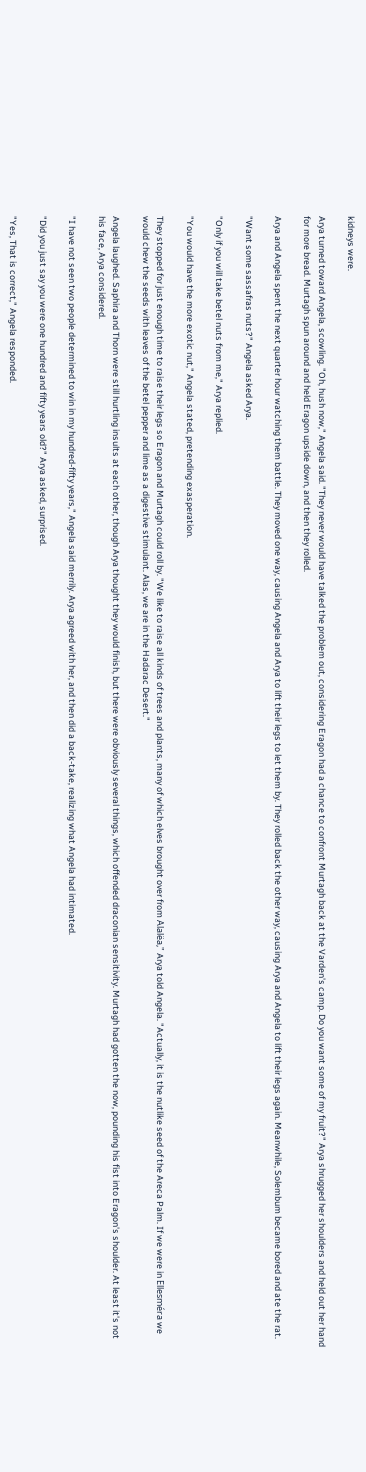kidneys were.

Arya turned toward Angela, scowling. "Oh, hush now," Angela said. "They never would have talked the problem out, considering Eragon had a chance to confront Murtagh back at the Varden's camp. Do you want some of my fruit?" Arya shrugged her shoulders and held out her hand for more bread. Murtagh spun around and held Eragon upside down, and then they rolled.

Arya and Angela spent the next quarter hour watching them battle. They moved one way, causing Angela and Arya to lift their legs to let them by. They rolled back the other way, causing Arya and Angela to lift their legs again. Meanwhile, Solembum became bored and ate the rat.

"Want some sassafras nuts?" Angela asked Arya.

"Only if you will take betel nuts from me," Arya replied.

"You would have the more exotic nut," Angela stated, pretending exasperation.

They stopped for just enough time to raise their legs so Eragon and Murtagh could roll by. "We like to raise all kinds of trees and plants, many of which elves brought over from Alalëa," Arya told Angela. "Actually, it is the nutlike seed of the Areca Palm. If we were in Ellesméra we would chew the seeds with leaves of the betel pepper and lime as a digestive stimulant. Alas, we are in the Hadarac Desert."

Angela laughed. Saphira and Thorn were still hurtling insults at each other, though Arya thought they would finish, but there were obviously several things, which offended draconian sensitivity. Murtagh had gotten the now, pounding his fist into Eragon's shoulder. At least it's not his face, Arya considered.

"I have not seen two people determined to win in my hundred-fifty years," Angela said merrily. Arya agreed with her, and then did a back-take, realizing what Angela had intimated.

"Did you just say you were one hundred and fifty years old?" Arya asked, surprised.

"Yes, That is correct," Angela responded.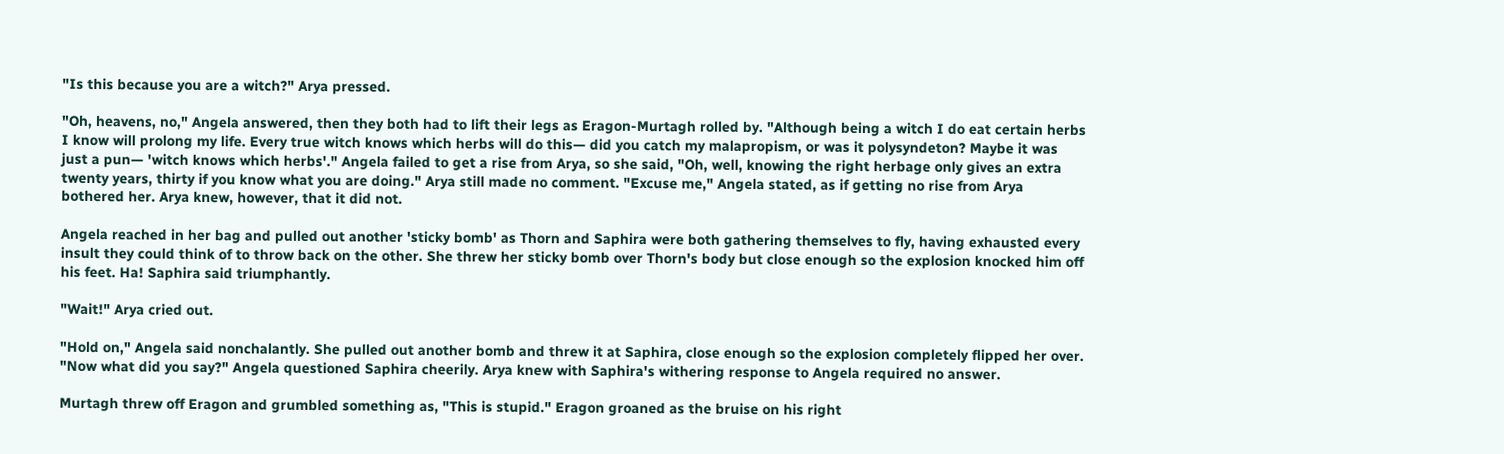"Is this because you are a witch?" Arya pressed.

"Oh, heavens, no," Angela answered, then they both had to lift their legs as Eragon-Murtagh rolled by. "Although being a witch I do eat certain herbs I know will prolong my life. Every true witch knows which herbs will do this— did you catch my malapropism, or was it polysyndeton? Maybe it was just a pun— 'witch knows which herbs'." Angela failed to get a rise from Arya, so she said, "Oh, well, knowing the right herbage only gives an extra twenty years, thirty if you know what you are doing." Arya still made no comment. "Excuse me," Angela stated, as if getting no rise from Arya bothered her. Arya knew, however, that it did not.

Angela reached in her bag and pulled out another 'sticky bomb' as Thorn and Saphira were both gathering themselves to fly, having exhausted every insult they could think of to throw back on the other. She threw her sticky bomb over Thorn's body but close enough so the explosion knocked him off his feet. Ha! Saphira said triumphantly.

"Wait!" Arya cried out.

"Hold on," Angela said nonchalantly. She pulled out another bomb and threw it at Saphira, close enough so the explosion completely flipped her over. "Now what did you say?" Angela questioned Saphira cheerily. Arya knew with Saphira's withering response to Angela required no answer.

Murtagh threw off Eragon and grumbled something as, "This is stupid." Eragon groaned as the bruise on his right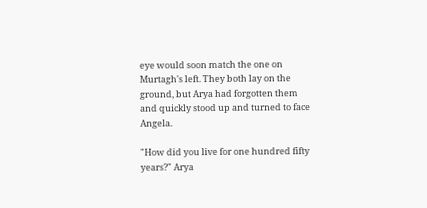eye would soon match the one on Murtagh's left. They both lay on the ground, but Arya had forgotten them and quickly stood up and turned to face Angela.

"How did you live for one hundred fifty years?" Arya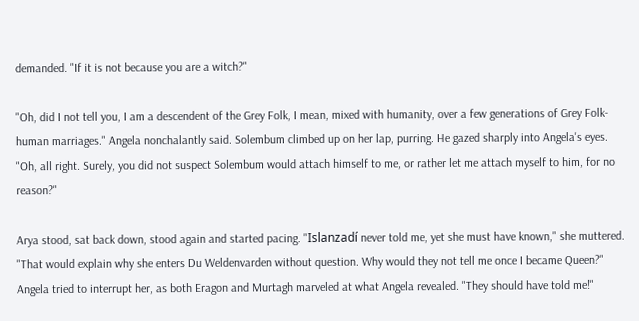demanded. "If it is not because you are a witch?"

"Oh, did I not tell you, I am a descendent of the Grey Folk, I mean, mixed with humanity, over a few generations of Grey Folk-human marriages." Angela nonchalantly said. Solembum climbed up on her lap, purring. He gazed sharply into Angela's eyes. "Oh, all right. Surely, you did not suspect Solembum would attach himself to me, or rather let me attach myself to him, for no reason?"

Arya stood, sat back down, stood again and started pacing. "Islanzadí never told me, yet she must have known," she muttered. "That would explain why she enters Du Weldenvarden without question. Why would they not tell me once I became Queen?" Angela tried to interrupt her, as both Eragon and Murtagh marveled at what Angela revealed. "They should have told me!"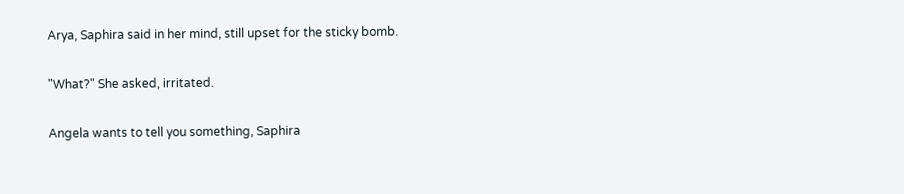Arya, Saphira said in her mind, still upset for the sticky bomb.

"What?" She asked, irritated.

Angela wants to tell you something, Saphira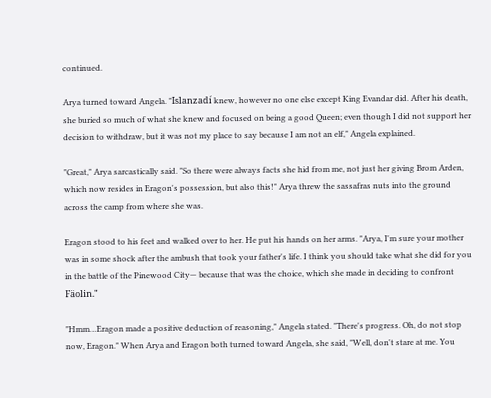continued.

Arya turned toward Angela. "Islanzadí knew, however no one else except King Evandar did. After his death, she buried so much of what she knew and focused on being a good Queen; even though I did not support her decision to withdraw, but it was not my place to say because I am not an elf," Angela explained.

"Great," Arya sarcastically said. "So there were always facts she hid from me, not just her giving Brom Arden, which now resides in Eragon's possession, but also this!" Arya threw the sassafras nuts into the ground across the camp from where she was.

Eragon stood to his feet and walked over to her. He put his hands on her arms. "Arya, I'm sure your mother was in some shock after the ambush that took your father's life. I think you should take what she did for you in the battle of the Pinewood City— because that was the choice, which she made in deciding to confront Fäolin."

"Hmm…Eragon made a positive deduction of reasoning," Angela stated. "There's progress. Oh, do not stop now, Eragon." When Arya and Eragon both turned toward Angela, she said, "Well, don't stare at me. You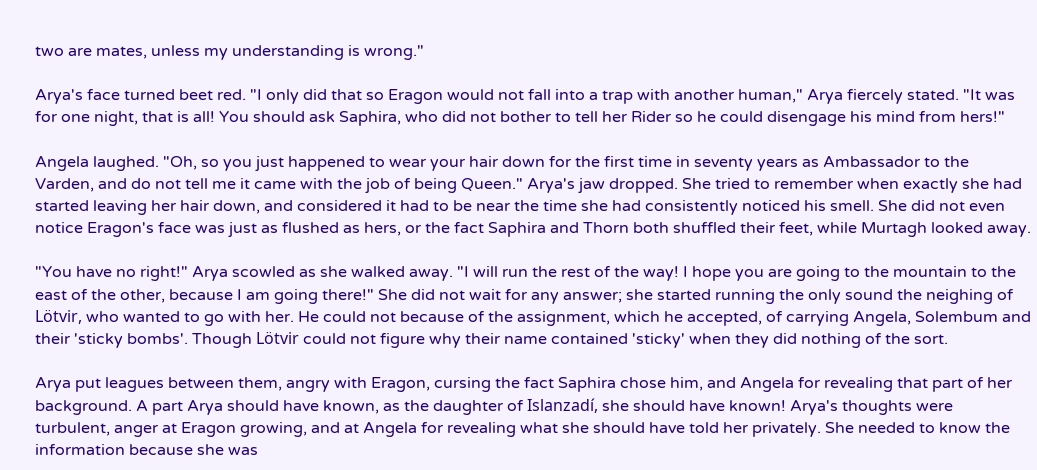two are mates, unless my understanding is wrong."

Arya's face turned beet red. "I only did that so Eragon would not fall into a trap with another human," Arya fiercely stated. "It was for one night, that is all! You should ask Saphira, who did not bother to tell her Rider so he could disengage his mind from hers!"

Angela laughed. "Oh, so you just happened to wear your hair down for the first time in seventy years as Ambassador to the Varden, and do not tell me it came with the job of being Queen." Arya's jaw dropped. She tried to remember when exactly she had started leaving her hair down, and considered it had to be near the time she had consistently noticed his smell. She did not even notice Eragon's face was just as flushed as hers, or the fact Saphira and Thorn both shuffled their feet, while Murtagh looked away.

"You have no right!" Arya scowled as she walked away. "I will run the rest of the way! I hope you are going to the mountain to the east of the other, because I am going there!" She did not wait for any answer; she started running the only sound the neighing of Lötvir, who wanted to go with her. He could not because of the assignment, which he accepted, of carrying Angela, Solembum and their 'sticky bombs'. Though Lötvir could not figure why their name contained 'sticky' when they did nothing of the sort.

Arya put leagues between them, angry with Eragon, cursing the fact Saphira chose him, and Angela for revealing that part of her background. A part Arya should have known, as the daughter of Islanzadí, she should have known! Arya's thoughts were turbulent, anger at Eragon growing, and at Angela for revealing what she should have told her privately. She needed to know the information because she was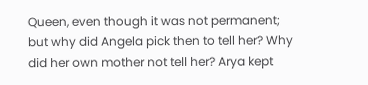Queen, even though it was not permanent; but why did Angela pick then to tell her? Why did her own mother not tell her? Arya kept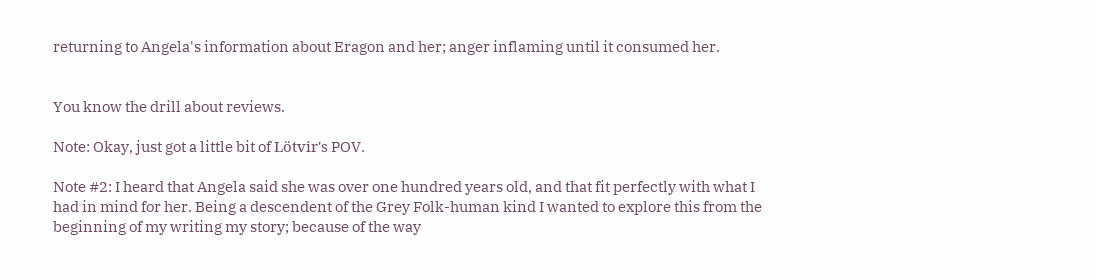returning to Angela's information about Eragon and her; anger inflaming until it consumed her.


You know the drill about reviews.

Note: Okay, just got a little bit of Lötvir's POV.

Note #2: I heard that Angela said she was over one hundred years old, and that fit perfectly with what I had in mind for her. Being a descendent of the Grey Folk-human kind I wanted to explore this from the beginning of my writing my story; because of the way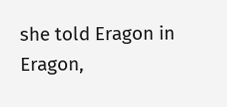she told Eragon in Eragon,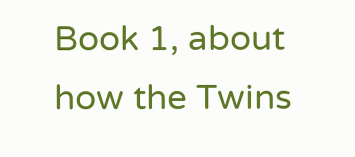Book 1, about how the Twins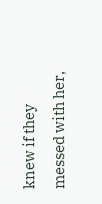knew if they messed with her,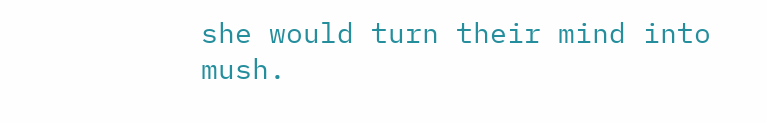she would turn their mind into mush.